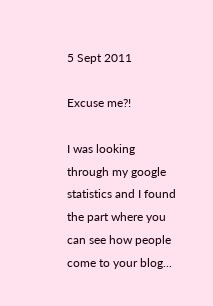5 Sept 2011

Excuse me?!

I was looking through my google statistics and I found the part where you can see how people come to your blog...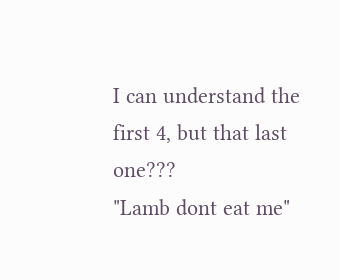I can understand the first 4, but that last one???
"Lamb dont eat me"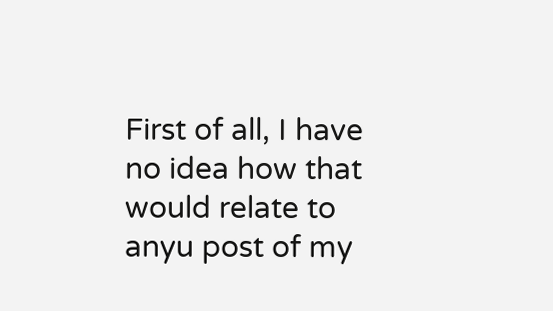First of all, I have no idea how that would relate to anyu post of my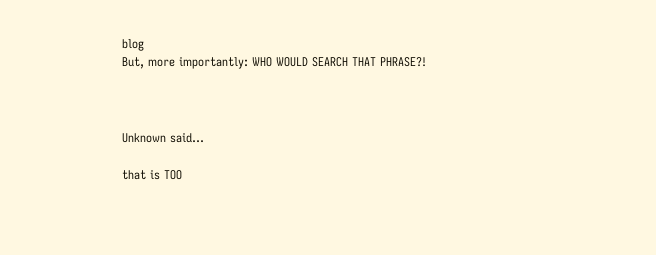blog
But, more importantly: WHO WOULD SEARCH THAT PHRASE?!



Unknown said...

that is TOO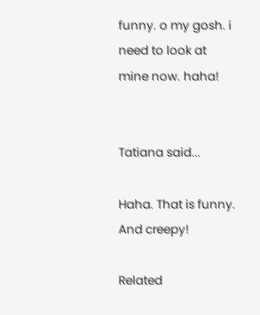funny. o my gosh. i need to look at mine now. haha!


Tatiana said...

Haha. That is funny. And creepy!

Related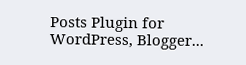Posts Plugin for WordPress, Blogger...